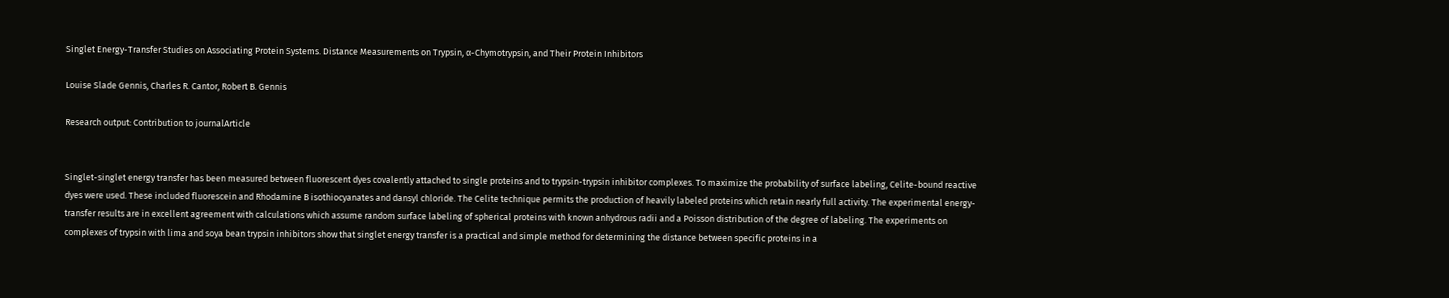Singlet Energy-Transfer Studies on Associating Protein Systems. Distance Measurements on Trypsin, α-Chymotrypsin, and Their Protein Inhibitors

Louise Slade Gennis, Charles R. Cantor, Robert B. Gennis

Research output: Contribution to journalArticle


Singlet-singlet energy transfer has been measured between fluorescent dyes covalently attached to single proteins and to trypsin-trypsin inhibitor complexes. To maximize the probability of surface labeling, Celite-bound reactive dyes were used. These included fluorescein and Rhodamine B isothiocyanates and dansyl chloride. The Celite technique permits the production of heavily labeled proteins which retain nearly full activity. The experimental energy-transfer results are in excellent agreement with calculations which assume random surface labeling of spherical proteins with known anhydrous radii and a Poisson distribution of the degree of labeling. The experiments on complexes of trypsin with lima and soya bean trypsin inhibitors show that singlet energy transfer is a practical and simple method for determining the distance between specific proteins in a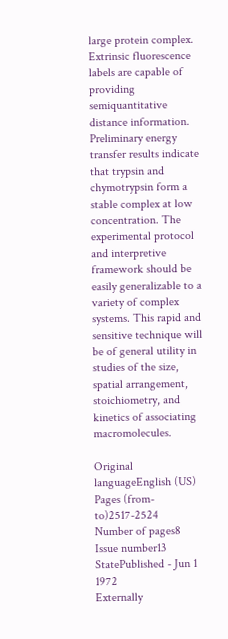large protein complex. Extrinsic fluorescence labels are capable of providing semiquantitative distance information. Preliminary energy transfer results indicate that trypsin and chymotrypsin form a stable complex at low concentration. The experimental protocol and interpretive framework should be easily generalizable to a variety of complex systems. This rapid and sensitive technique will be of general utility in studies of the size, spatial arrangement, stoichiometry, and kinetics of associating macromolecules.

Original languageEnglish (US)
Pages (from-to)2517-2524
Number of pages8
Issue number13
StatePublished - Jun 1 1972
Externally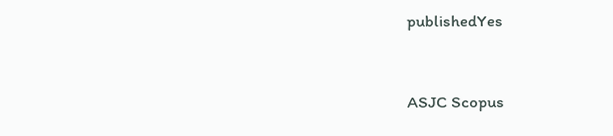publishedYes


ASJC Scopus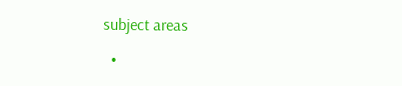subject areas

  •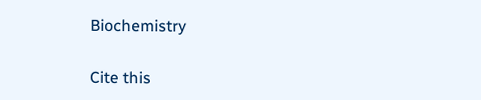Biochemistry

Cite this